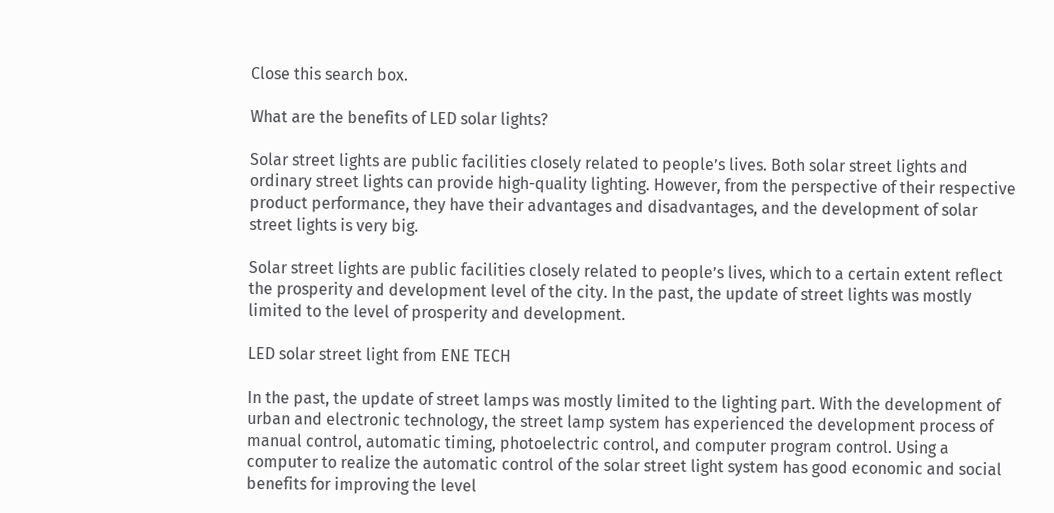Close this search box.

What are the benefits of LED solar lights?

Solar street lights are public facilities closely related to people’s lives. Both solar street lights and ordinary street lights can provide high-quality lighting. However, from the perspective of their respective product performance, they have their advantages and disadvantages, and the development of solar street lights is very big.

Solar street lights are public facilities closely related to people’s lives, which to a certain extent reflect the prosperity and development level of the city. In the past, the update of street lights was mostly limited to the level of prosperity and development.

LED solar street light from ENE TECH

In the past, the update of street lamps was mostly limited to the lighting part. With the development of urban and electronic technology, the street lamp system has experienced the development process of manual control, automatic timing, photoelectric control, and computer program control. Using a computer to realize the automatic control of the solar street light system has good economic and social benefits for improving the level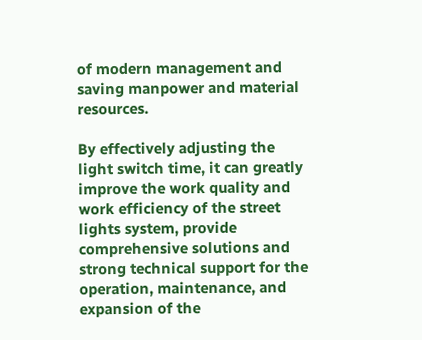of modern management and saving manpower and material resources.

By effectively adjusting the light switch time, it can greatly improve the work quality and work efficiency of the street lights system, provide comprehensive solutions and strong technical support for the operation, maintenance, and expansion of the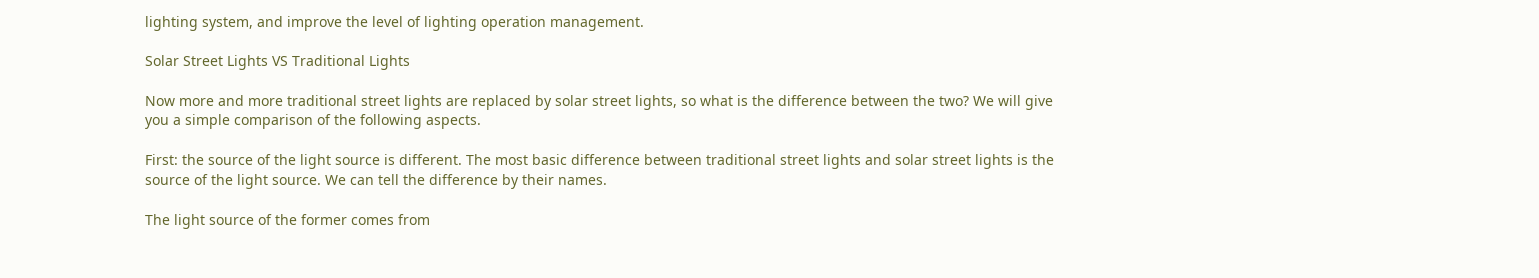lighting system, and improve the level of lighting operation management.

Solar Street Lights VS Traditional Lights

Now more and more traditional street lights are replaced by solar street lights, so what is the difference between the two? We will give you a simple comparison of the following aspects.

First: the source of the light source is different. The most basic difference between traditional street lights and solar street lights is the source of the light source. We can tell the difference by their names.

The light source of the former comes from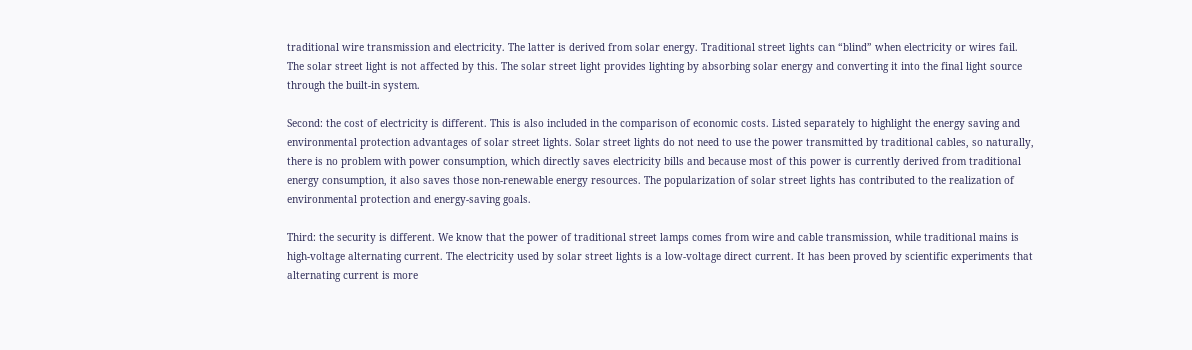traditional wire transmission and electricity. The latter is derived from solar energy. Traditional street lights can “blind” when electricity or wires fail. The solar street light is not affected by this. The solar street light provides lighting by absorbing solar energy and converting it into the final light source through the built-in system.

Second: the cost of electricity is different. This is also included in the comparison of economic costs. Listed separately to highlight the energy saving and environmental protection advantages of solar street lights. Solar street lights do not need to use the power transmitted by traditional cables, so naturally, there is no problem with power consumption, which directly saves electricity bills and because most of this power is currently derived from traditional energy consumption, it also saves those non-renewable energy resources. The popularization of solar street lights has contributed to the realization of environmental protection and energy-saving goals.

Third: the security is different. We know that the power of traditional street lamps comes from wire and cable transmission, while traditional mains is high-voltage alternating current. The electricity used by solar street lights is a low-voltage direct current. It has been proved by scientific experiments that alternating current is more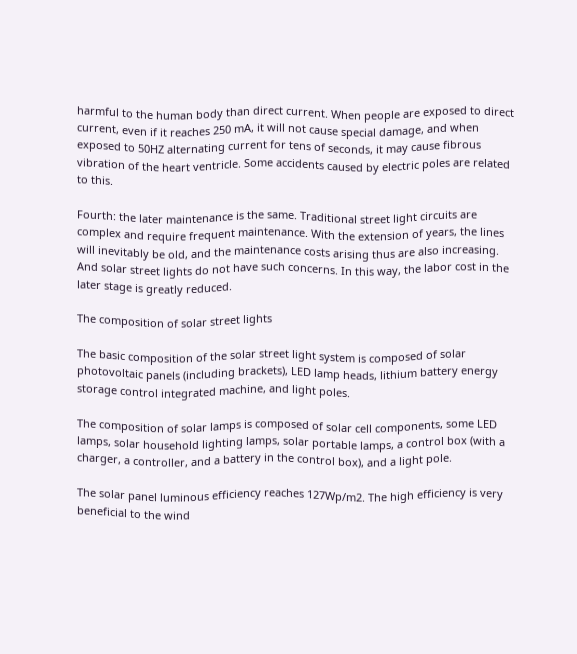harmful to the human body than direct current. When people are exposed to direct current, even if it reaches 250 mA, it will not cause special damage, and when exposed to 50HZ alternating current for tens of seconds, it may cause fibrous vibration of the heart ventricle. Some accidents caused by electric poles are related to this.

Fourth: the later maintenance is the same. Traditional street light circuits are complex and require frequent maintenance. With the extension of years, the lines will inevitably be old, and the maintenance costs arising thus are also increasing. And solar street lights do not have such concerns. In this way, the labor cost in the later stage is greatly reduced.

The composition of solar street lights

The basic composition of the solar street light system is composed of solar photovoltaic panels (including brackets), LED lamp heads, lithium battery energy storage control integrated machine, and light poles.

The composition of solar lamps is composed of solar cell components, some LED lamps, solar household lighting lamps, solar portable lamps, a control box (with a charger, a controller, and a battery in the control box), and a light pole.

The solar panel luminous efficiency reaches 127Wp/m2. The high efficiency is very beneficial to the wind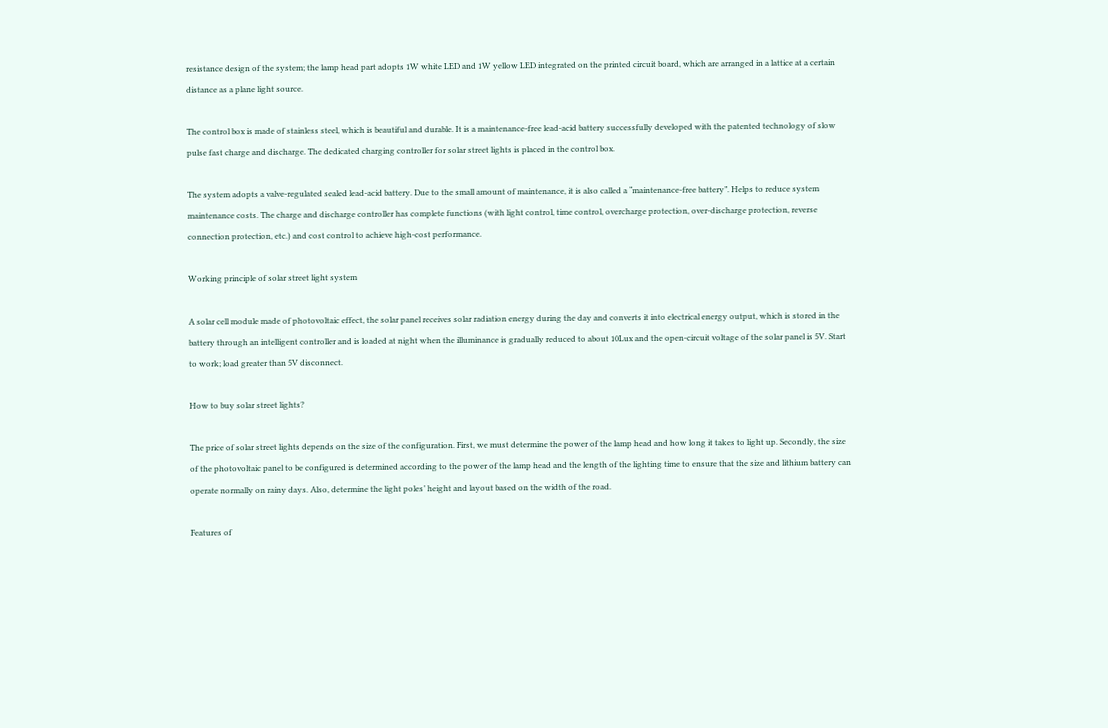resistance design of the system; the lamp head part adopts 1W white LED and 1W yellow LED integrated on the printed circuit board, which are arranged in a lattice at a certain distance as a plane light source.

The control box is made of stainless steel, which is beautiful and durable. It is a maintenance-free lead-acid battery successfully developed with the patented technology of slow pulse fast charge and discharge. The dedicated charging controller for solar street lights is placed in the control box.

The system adopts a valve-regulated sealed lead-acid battery. Due to the small amount of maintenance, it is also called a “maintenance-free battery”. Helps to reduce system maintenance costs. The charge and discharge controller has complete functions (with light control, time control, overcharge protection, over-discharge protection, reverse connection protection, etc.) and cost control to achieve high-cost performance.

Working principle of solar street light system

A solar cell module made of photovoltaic effect, the solar panel receives solar radiation energy during the day and converts it into electrical energy output, which is stored in the battery through an intelligent controller and is loaded at night when the illuminance is gradually reduced to about 10Lux and the open-circuit voltage of the solar panel is 5V. Start to work; load greater than 5V disconnect.

How to buy solar street lights?

The price of solar street lights depends on the size of the configuration. First, we must determine the power of the lamp head and how long it takes to light up. Secondly, the size of the photovoltaic panel to be configured is determined according to the power of the lamp head and the length of the lighting time to ensure that the size and lithium battery can operate normally on rainy days. Also, determine the light poles’ height and layout based on the width of the road.

Features of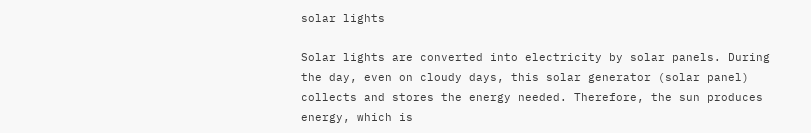solar lights

Solar lights are converted into electricity by solar panels. During the day, even on cloudy days, this solar generator (solar panel) collects and stores the energy needed. Therefore, the sun produces energy, which is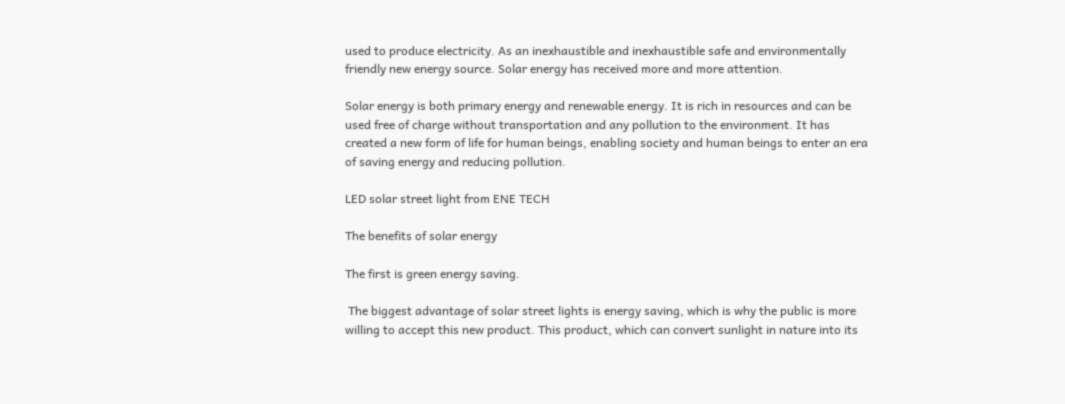used to produce electricity. As an inexhaustible and inexhaustible safe and environmentally friendly new energy source. Solar energy has received more and more attention.

Solar energy is both primary energy and renewable energy. It is rich in resources and can be used free of charge without transportation and any pollution to the environment. It has created a new form of life for human beings, enabling society and human beings to enter an era of saving energy and reducing pollution.

LED solar street light from ENE TECH

The benefits of solar energy

The first is green energy saving.

 The biggest advantage of solar street lights is energy saving, which is why the public is more willing to accept this new product. This product, which can convert sunlight in nature into its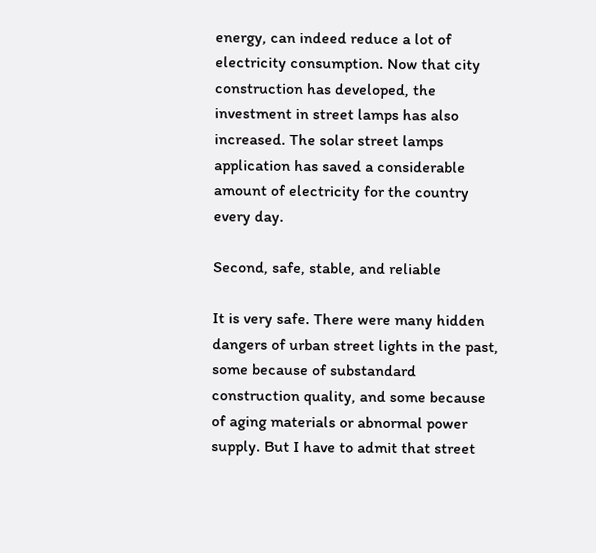energy, can indeed reduce a lot of electricity consumption. Now that city construction has developed, the investment in street lamps has also increased. The solar street lamps application has saved a considerable amount of electricity for the country every day.

Second, safe, stable, and reliable

It is very safe. There were many hidden dangers of urban street lights in the past, some because of substandard construction quality, and some because of aging materials or abnormal power supply. But I have to admit that street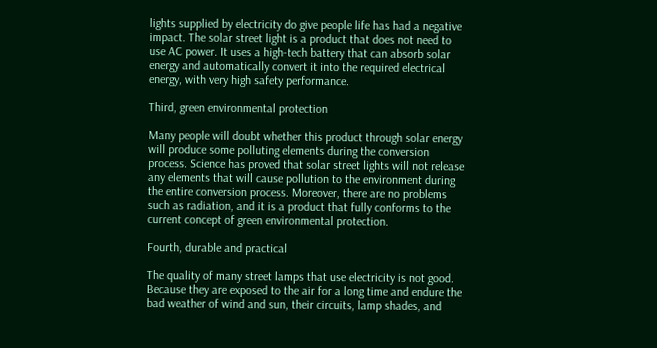lights supplied by electricity do give people life has had a negative impact. The solar street light is a product that does not need to use AC power. It uses a high-tech battery that can absorb solar energy and automatically convert it into the required electrical energy, with very high safety performance.

Third, green environmental protection

Many people will doubt whether this product through solar energy will produce some polluting elements during the conversion process. Science has proved that solar street lights will not release any elements that will cause pollution to the environment during the entire conversion process. Moreover, there are no problems such as radiation, and it is a product that fully conforms to the current concept of green environmental protection.

Fourth, durable and practical

The quality of many street lamps that use electricity is not good. Because they are exposed to the air for a long time and endure the bad weather of wind and sun, their circuits, lamp shades, and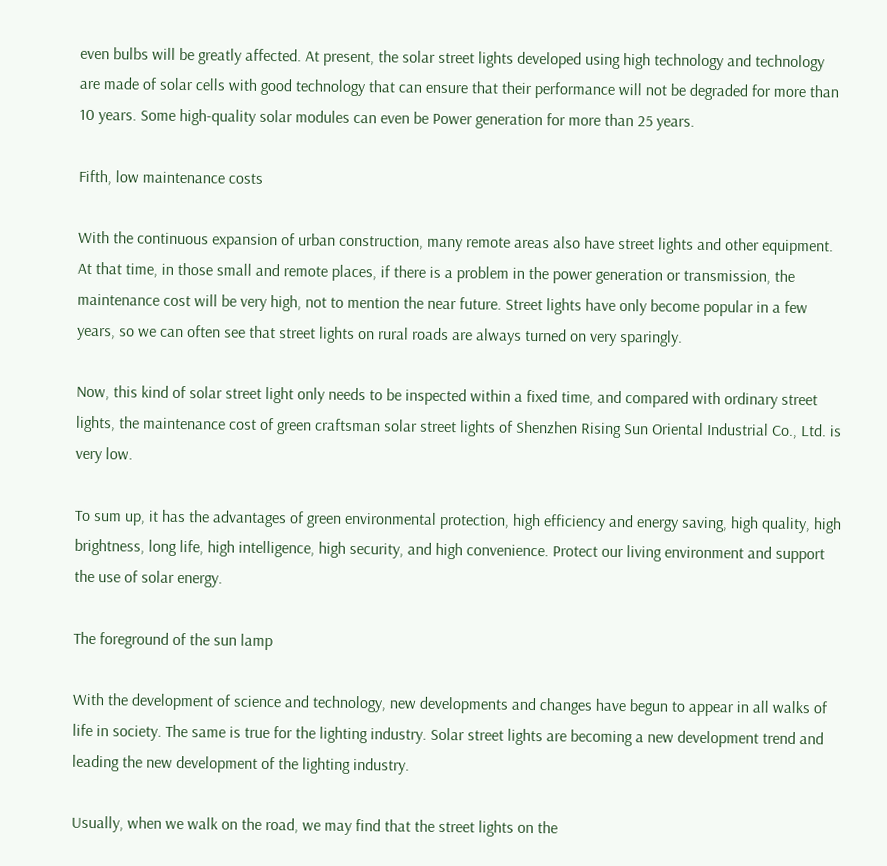even bulbs will be greatly affected. At present, the solar street lights developed using high technology and technology are made of solar cells with good technology that can ensure that their performance will not be degraded for more than 10 years. Some high-quality solar modules can even be Power generation for more than 25 years.

Fifth, low maintenance costs

With the continuous expansion of urban construction, many remote areas also have street lights and other equipment. At that time, in those small and remote places, if there is a problem in the power generation or transmission, the maintenance cost will be very high, not to mention the near future. Street lights have only become popular in a few years, so we can often see that street lights on rural roads are always turned on very sparingly.

Now, this kind of solar street light only needs to be inspected within a fixed time, and compared with ordinary street lights, the maintenance cost of green craftsman solar street lights of Shenzhen Rising Sun Oriental Industrial Co., Ltd. is very low.

To sum up, it has the advantages of green environmental protection, high efficiency and energy saving, high quality, high brightness, long life, high intelligence, high security, and high convenience. Protect our living environment and support the use of solar energy.

The foreground of the sun lamp

With the development of science and technology, new developments and changes have begun to appear in all walks of life in society. The same is true for the lighting industry. Solar street lights are becoming a new development trend and leading the new development of the lighting industry.

Usually, when we walk on the road, we may find that the street lights on the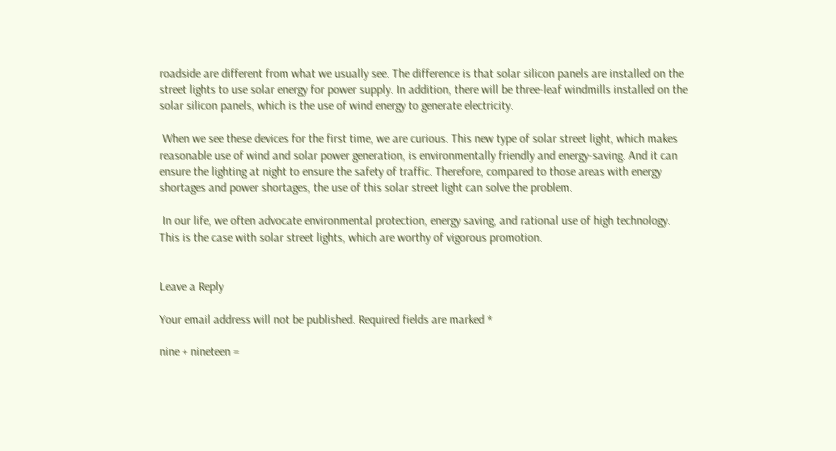roadside are different from what we usually see. The difference is that solar silicon panels are installed on the street lights to use solar energy for power supply. In addition, there will be three-leaf windmills installed on the solar silicon panels, which is the use of wind energy to generate electricity.

 When we see these devices for the first time, we are curious. This new type of solar street light, which makes reasonable use of wind and solar power generation, is environmentally friendly and energy-saving. And it can ensure the lighting at night to ensure the safety of traffic. Therefore, compared to those areas with energy shortages and power shortages, the use of this solar street light can solve the problem.

 In our life, we often advocate environmental protection, energy saving, and rational use of high technology. This is the case with solar street lights, which are worthy of vigorous promotion.


Leave a Reply

Your email address will not be published. Required fields are marked *

nine + nineteen =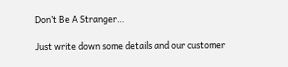Don’t Be A Stranger…

Just write down some details and our customer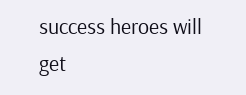success heroes will get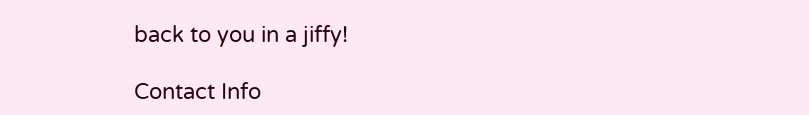back to you in a jiffy!

Contact Info